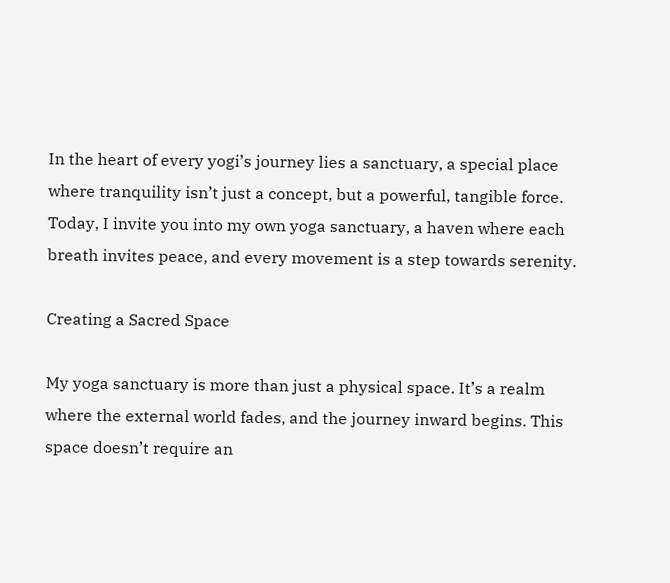In the heart of every yogi’s journey lies a sanctuary, a special place where tranquility isn’t just a concept, but a powerful, tangible force. Today, I invite you into my own yoga sanctuary, a haven where each breath invites peace, and every movement is a step towards serenity.

Creating a Sacred Space

My yoga sanctuary is more than just a physical space. It’s a realm where the external world fades, and the journey inward begins. This space doesn’t require an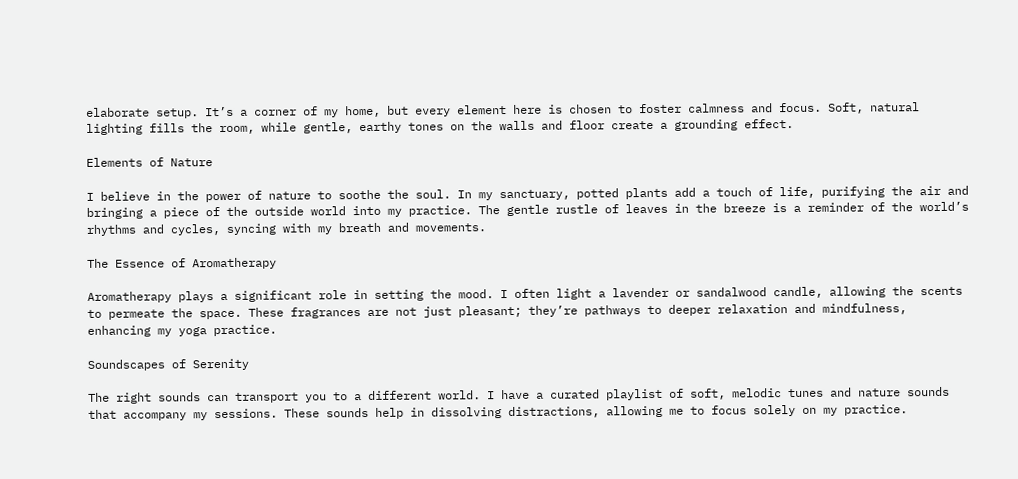elaborate setup. It’s a corner of my home, but every element here is chosen to foster calmness and focus. Soft, natural lighting fills the room, while gentle, earthy tones on the walls and floor create a grounding effect.

Elements of Nature

I believe in the power of nature to soothe the soul. In my sanctuary, potted plants add a touch of life, purifying the air and bringing a piece of the outside world into my practice. The gentle rustle of leaves in the breeze is a reminder of the world’s rhythms and cycles, syncing with my breath and movements.

The Essence of Aromatherapy

Aromatherapy plays a significant role in setting the mood. I often light a lavender or sandalwood candle, allowing the scents to permeate the space. These fragrances are not just pleasant; they’re pathways to deeper relaxation and mindfulness, enhancing my yoga practice.

Soundscapes of Serenity

The right sounds can transport you to a different world. I have a curated playlist of soft, melodic tunes and nature sounds that accompany my sessions. These sounds help in dissolving distractions, allowing me to focus solely on my practice.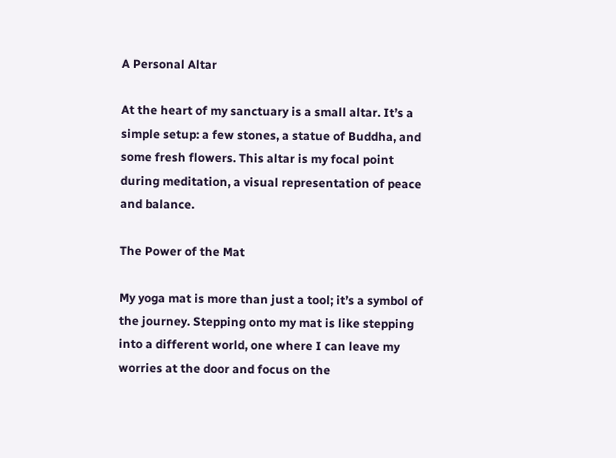A Personal Altar

At the heart of my sanctuary is a small altar. It’s a simple setup: a few stones, a statue of Buddha, and some fresh flowers. This altar is my focal point during meditation, a visual representation of peace and balance.

The Power of the Mat

My yoga mat is more than just a tool; it’s a symbol of the journey. Stepping onto my mat is like stepping into a different world, one where I can leave my worries at the door and focus on the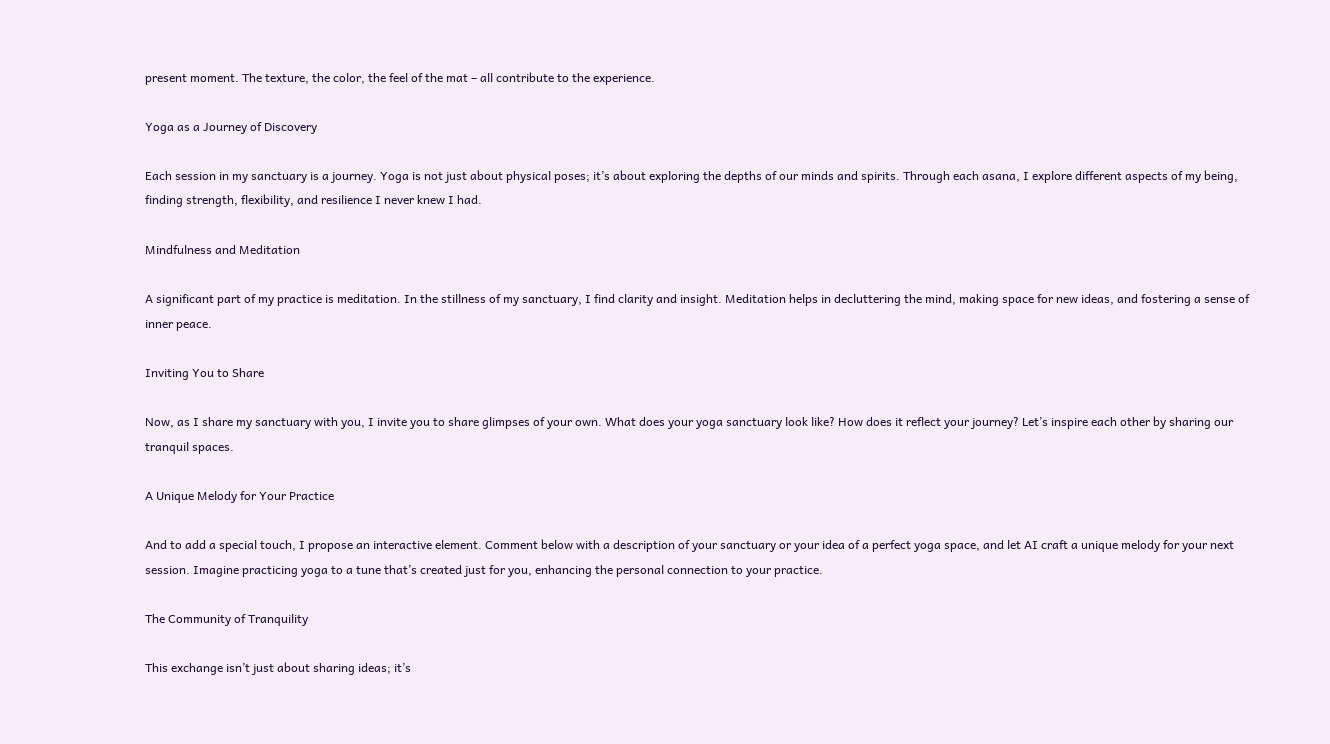present moment. The texture, the color, the feel of the mat – all contribute to the experience.

Yoga as a Journey of Discovery

Each session in my sanctuary is a journey. Yoga is not just about physical poses; it’s about exploring the depths of our minds and spirits. Through each asana, I explore different aspects of my being, finding strength, flexibility, and resilience I never knew I had.

Mindfulness and Meditation

A significant part of my practice is meditation. In the stillness of my sanctuary, I find clarity and insight. Meditation helps in decluttering the mind, making space for new ideas, and fostering a sense of inner peace.

Inviting You to Share

Now, as I share my sanctuary with you, I invite you to share glimpses of your own. What does your yoga sanctuary look like? How does it reflect your journey? Let’s inspire each other by sharing our tranquil spaces.

A Unique Melody for Your Practice

And to add a special touch, I propose an interactive element. Comment below with a description of your sanctuary or your idea of a perfect yoga space, and let AI craft a unique melody for your next session. Imagine practicing yoga to a tune that’s created just for you, enhancing the personal connection to your practice.

The Community of Tranquility

This exchange isn’t just about sharing ideas; it’s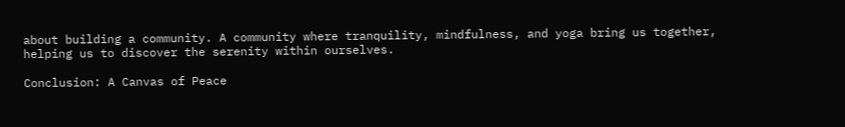about building a community. A community where tranquility, mindfulness, and yoga bring us together, helping us to discover the serenity within ourselves.

Conclusion: A Canvas of Peace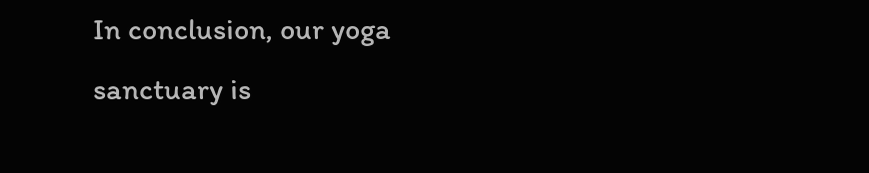In conclusion, our yoga sanctuary is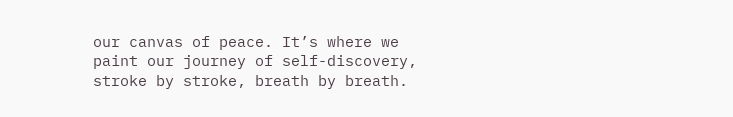our canvas of peace. It’s where we paint our journey of self-discovery, stroke by stroke, breath by breath.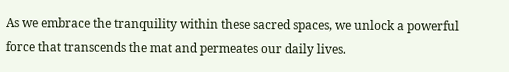As we embrace the tranquility within these sacred spaces, we unlock a powerful force that transcends the mat and permeates our daily lives.